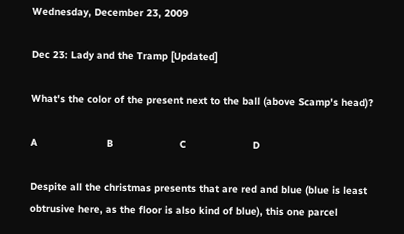Wednesday, December 23, 2009

Dec 23: Lady and the Tramp [Updated]

What's the color of the present next to the ball (above Scamp's head)?

A                       B                      C                      D

Despite all the christmas presents that are red and blue (blue is least obtrusive here, as the floor is also kind of blue), this one parcel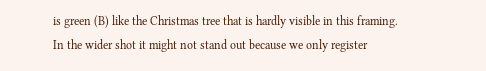is green (B) like the Christmas tree that is hardly visible in this framing.
In the wider shot it might not stand out because we only register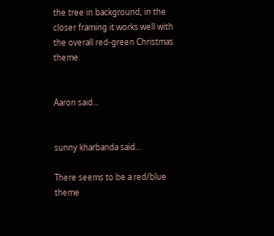the tree in background, in the closer framing it works well with the overall red-green Christmas theme.


Aaron said...


sunny kharbanda said...

There seems to be a red/blue theme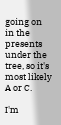going on in the presents under the tree, so it's most likely A or C.

I'm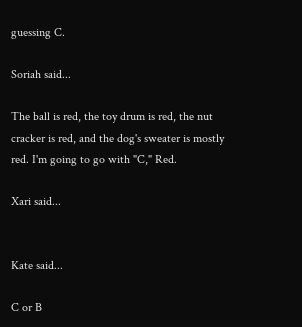guessing C.

Soriah said...

The ball is red, the toy drum is red, the nut cracker is red, and the dog's sweater is mostly red. I'm going to go with "C," Red.

Xari said...


Kate said...

C or B